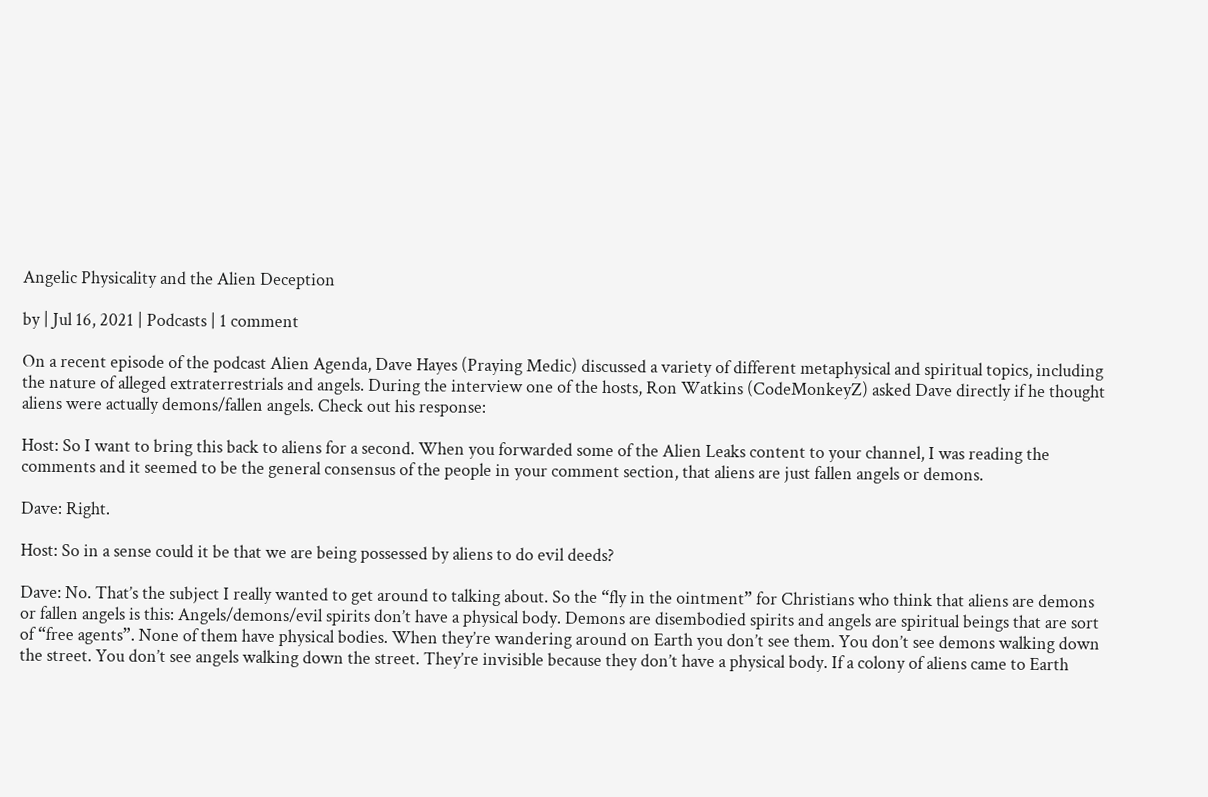Angelic Physicality and the Alien Deception

by | Jul 16, 2021 | Podcasts | 1 comment

On a recent episode of the podcast Alien Agenda, Dave Hayes (Praying Medic) discussed a variety of different metaphysical and spiritual topics, including the nature of alleged extraterrestrials and angels. During the interview one of the hosts, Ron Watkins (CodeMonkeyZ) asked Dave directly if he thought aliens were actually demons/fallen angels. Check out his response:

Host: So I want to bring this back to aliens for a second. When you forwarded some of the Alien Leaks content to your channel, I was reading the comments and it seemed to be the general consensus of the people in your comment section, that aliens are just fallen angels or demons.

Dave: Right.

Host: So in a sense could it be that we are being possessed by aliens to do evil deeds?

Dave: No. That’s the subject I really wanted to get around to talking about. So the “fly in the ointment” for Christians who think that aliens are demons or fallen angels is this: Angels/demons/evil spirits don’t have a physical body. Demons are disembodied spirits and angels are spiritual beings that are sort of “free agents”. None of them have physical bodies. When they’re wandering around on Earth you don’t see them. You don’t see demons walking down the street. You don’t see angels walking down the street. They’re invisible because they don’t have a physical body. If a colony of aliens came to Earth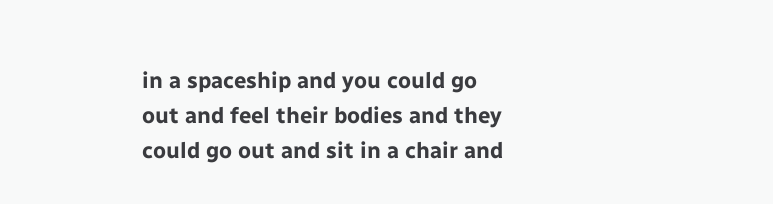in a spaceship and you could go out and feel their bodies and they could go out and sit in a chair and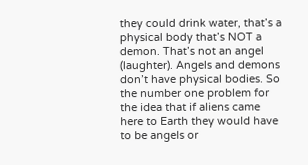they could drink water, that’s a physical body that’s NOT a demon. That’s not an angel (laughter). Angels and demons don’t have physical bodies. So the number one problem for the idea that if aliens came here to Earth they would have to be angels or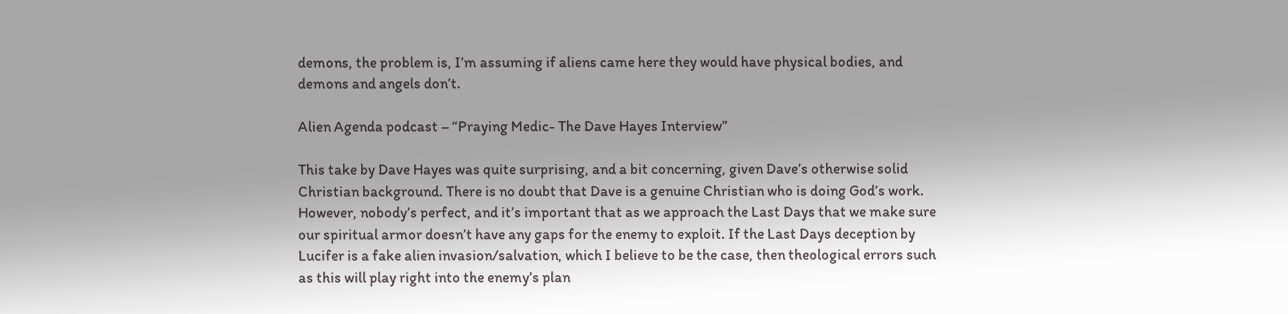demons, the problem is, I’m assuming if aliens came here they would have physical bodies, and demons and angels don’t.

Alien Agenda podcast – “Praying Medic- The Dave Hayes Interview”

This take by Dave Hayes was quite surprising, and a bit concerning, given Dave’s otherwise solid Christian background. There is no doubt that Dave is a genuine Christian who is doing God’s work. However, nobody’s perfect, and it’s important that as we approach the Last Days that we make sure our spiritual armor doesn’t have any gaps for the enemy to exploit. If the Last Days deception by Lucifer is a fake alien invasion/salvation, which I believe to be the case, then theological errors such as this will play right into the enemy’s plan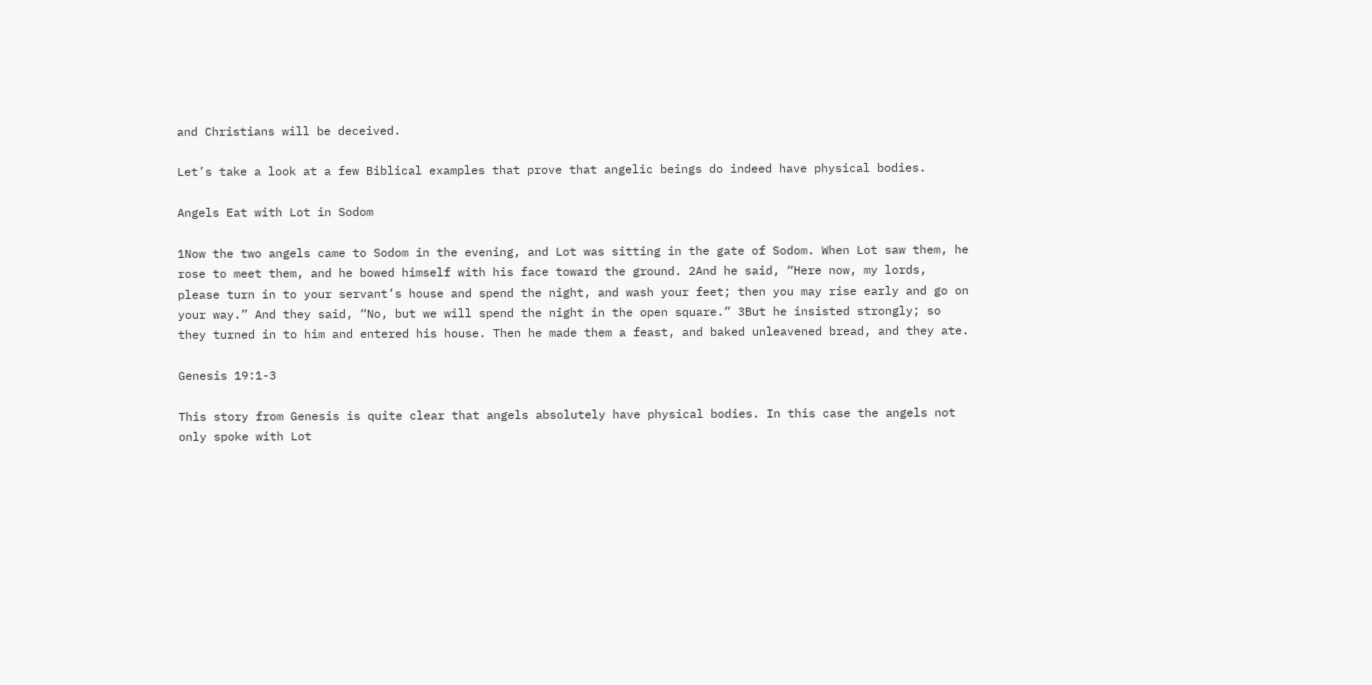and Christians will be deceived.

Let’s take a look at a few Biblical examples that prove that angelic beings do indeed have physical bodies.

Angels Eat with Lot in Sodom

1Now the two angels came to Sodom in the evening, and Lot was sitting in the gate of Sodom. When Lot saw them, he rose to meet them, and he bowed himself with his face toward the ground. 2And he said, “Here now, my lords, please turn in to your servant’s house and spend the night, and wash your feet; then you may rise early and go on your way.” And they said, “No, but we will spend the night in the open square.” 3But he insisted strongly; so they turned in to him and entered his house. Then he made them a feast, and baked unleavened bread, and they ate.

Genesis 19:1-3

This story from Genesis is quite clear that angels absolutely have physical bodies. In this case the angels not only spoke with Lot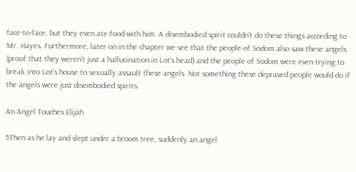face-to-face, but they even ate food with him. A disembodied spirit couldn’t do these things according to Mr. Hayes. Furthermore, later on in the chapter we see that the people of Sodom also saw these angels (proof that they weren’t just a hallucination in Lot’s head) and the people of Sodom were even trying to break into Lot’s house to sexually assault these angels. Not something these depraved people would do if the angels were just disembodied spirits.

An Angel Touches Elijah

5Then as he lay and slept under a broom tree, suddenly an angel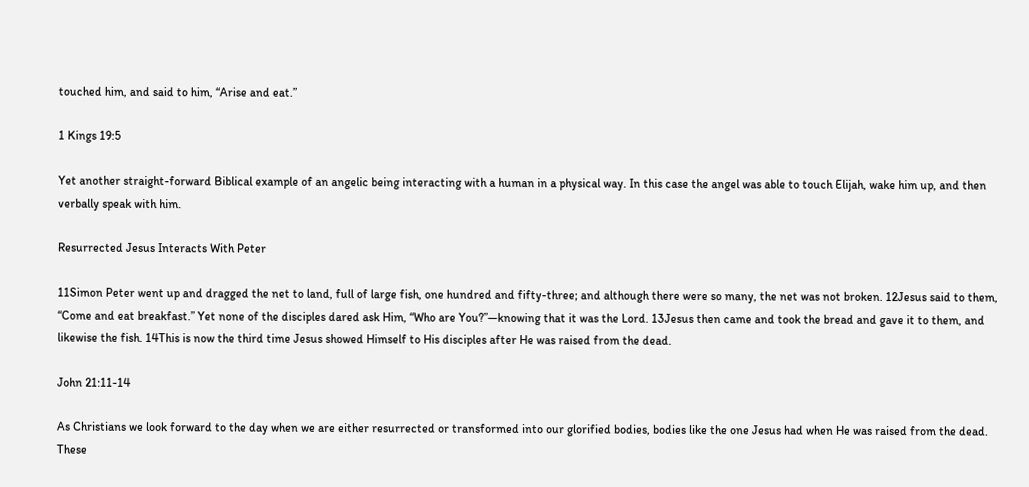touched him, and said to him, “Arise and eat.”

1 Kings 19:5

Yet another straight-forward Biblical example of an angelic being interacting with a human in a physical way. In this case the angel was able to touch Elijah, wake him up, and then verbally speak with him.

Resurrected Jesus Interacts With Peter

11Simon Peter went up and dragged the net to land, full of large fish, one hundred and fifty-three; and although there were so many, the net was not broken. 12Jesus said to them, “Come and eat breakfast.” Yet none of the disciples dared ask Him, “Who are You?”—knowing that it was the Lord. 13Jesus then came and took the bread and gave it to them, and likewise the fish. 14This is now the third time Jesus showed Himself to His disciples after He was raised from the dead.

John 21:11-14

As Christians we look forward to the day when we are either resurrected or transformed into our glorified bodies, bodies like the one Jesus had when He was raised from the dead. These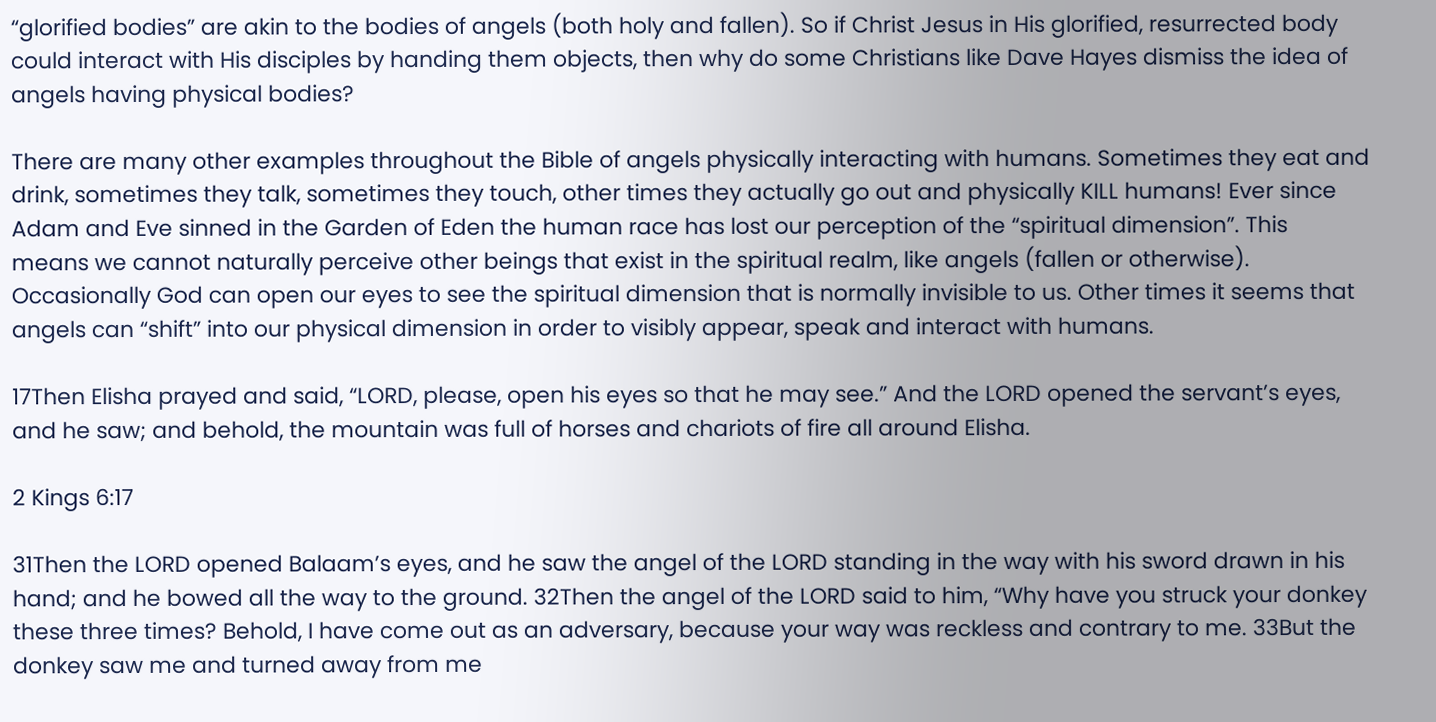“glorified bodies” are akin to the bodies of angels (both holy and fallen). So if Christ Jesus in His glorified, resurrected body could interact with His disciples by handing them objects, then why do some Christians like Dave Hayes dismiss the idea of angels having physical bodies?

There are many other examples throughout the Bible of angels physically interacting with humans. Sometimes they eat and drink, sometimes they talk, sometimes they touch, other times they actually go out and physically KILL humans! Ever since Adam and Eve sinned in the Garden of Eden the human race has lost our perception of the “spiritual dimension”. This means we cannot naturally perceive other beings that exist in the spiritual realm, like angels (fallen or otherwise). Occasionally God can open our eyes to see the spiritual dimension that is normally invisible to us. Other times it seems that angels can “shift” into our physical dimension in order to visibly appear, speak and interact with humans.

17Then Elisha prayed and said, “LORD, please, open his eyes so that he may see.” And the LORD opened the servant’s eyes, and he saw; and behold, the mountain was full of horses and chariots of fire all around Elisha.

2 Kings 6:17

31Then the LORD opened Balaam’s eyes, and he saw the angel of the LORD standing in the way with his sword drawn in his hand; and he bowed all the way to the ground. 32Then the angel of the LORD said to him, “Why have you struck your donkey these three times? Behold, I have come out as an adversary, because your way was reckless and contrary to me. 33But the donkey saw me and turned away from me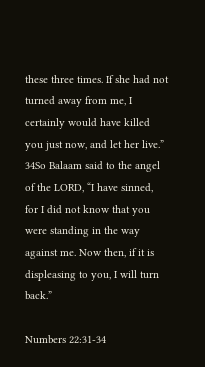these three times. If she had not turned away from me, I certainly would have killed you just now, and let her live.” 34So Balaam said to the angel of the LORD, “I have sinned, for I did not know that you were standing in the way against me. Now then, if it is displeasing to you, I will turn back.”

Numbers 22:31-34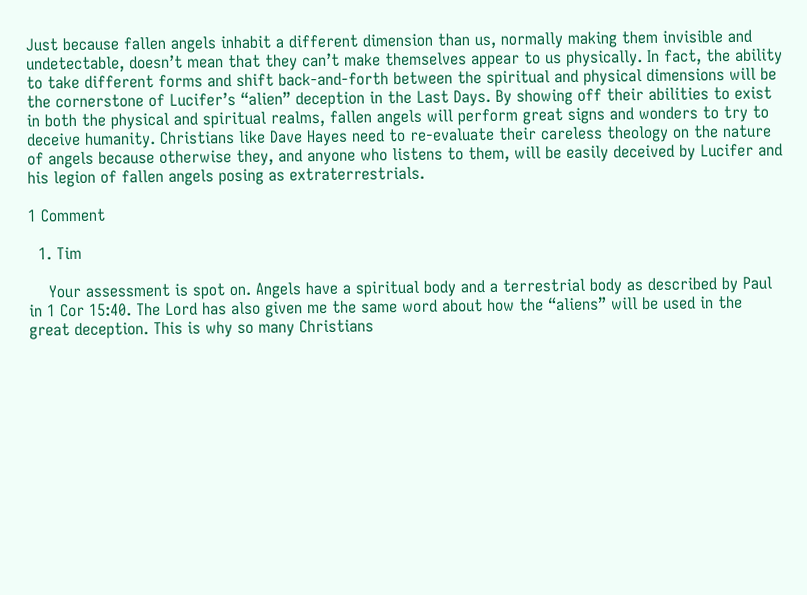Just because fallen angels inhabit a different dimension than us, normally making them invisible and undetectable, doesn’t mean that they can’t make themselves appear to us physically. In fact, the ability to take different forms and shift back-and-forth between the spiritual and physical dimensions will be the cornerstone of Lucifer’s “alien” deception in the Last Days. By showing off their abilities to exist in both the physical and spiritual realms, fallen angels will perform great signs and wonders to try to deceive humanity. Christians like Dave Hayes need to re-evaluate their careless theology on the nature of angels because otherwise they, and anyone who listens to them, will be easily deceived by Lucifer and his legion of fallen angels posing as extraterrestrials.

1 Comment

  1. Tim

    Your assessment is spot on. Angels have a spiritual body and a terrestrial body as described by Paul in 1 Cor 15:40. The Lord has also given me the same word about how the “aliens” will be used in the great deception. This is why so many Christians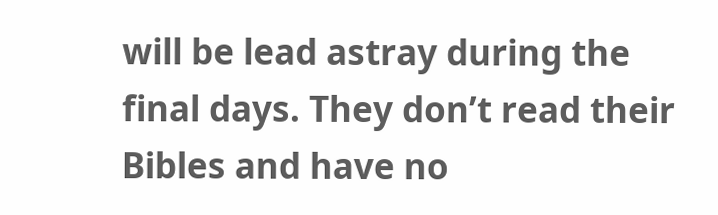will be lead astray during the final days. They don’t read their Bibles and have no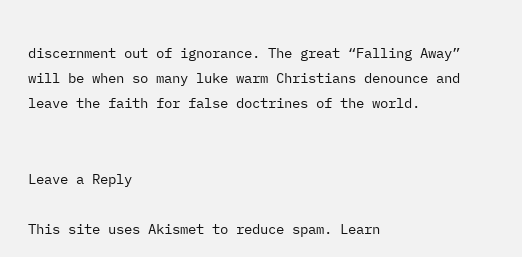discernment out of ignorance. The great “Falling Away” will be when so many luke warm Christians denounce and leave the faith for false doctrines of the world.


Leave a Reply

This site uses Akismet to reduce spam. Learn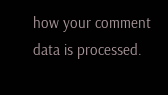how your comment data is processed.